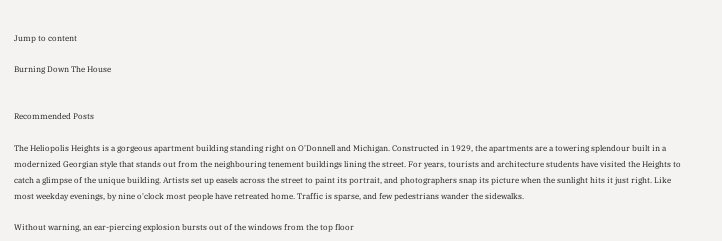Jump to content

Burning Down The House


Recommended Posts

The Heliopolis Heights is a gorgeous apartment building standing right on O'Donnell and Michigan. Constructed in 1929, the apartments are a towering splendour built in a modernized Georgian style that stands out from the neighbouring tenement buildings lining the street. For years, tourists and architecture students have visited the Heights to catch a glimpse of the unique building. Artists set up easels across the street to paint its portrait, and photographers snap its picture when the sunlight hits it just right. Like most weekday evenings, by nine o'clock most people have retreated home. Traffic is sparse, and few pedestrians wander the sidewalks.

Without warning, an ear-piercing explosion bursts out of the windows from the top floor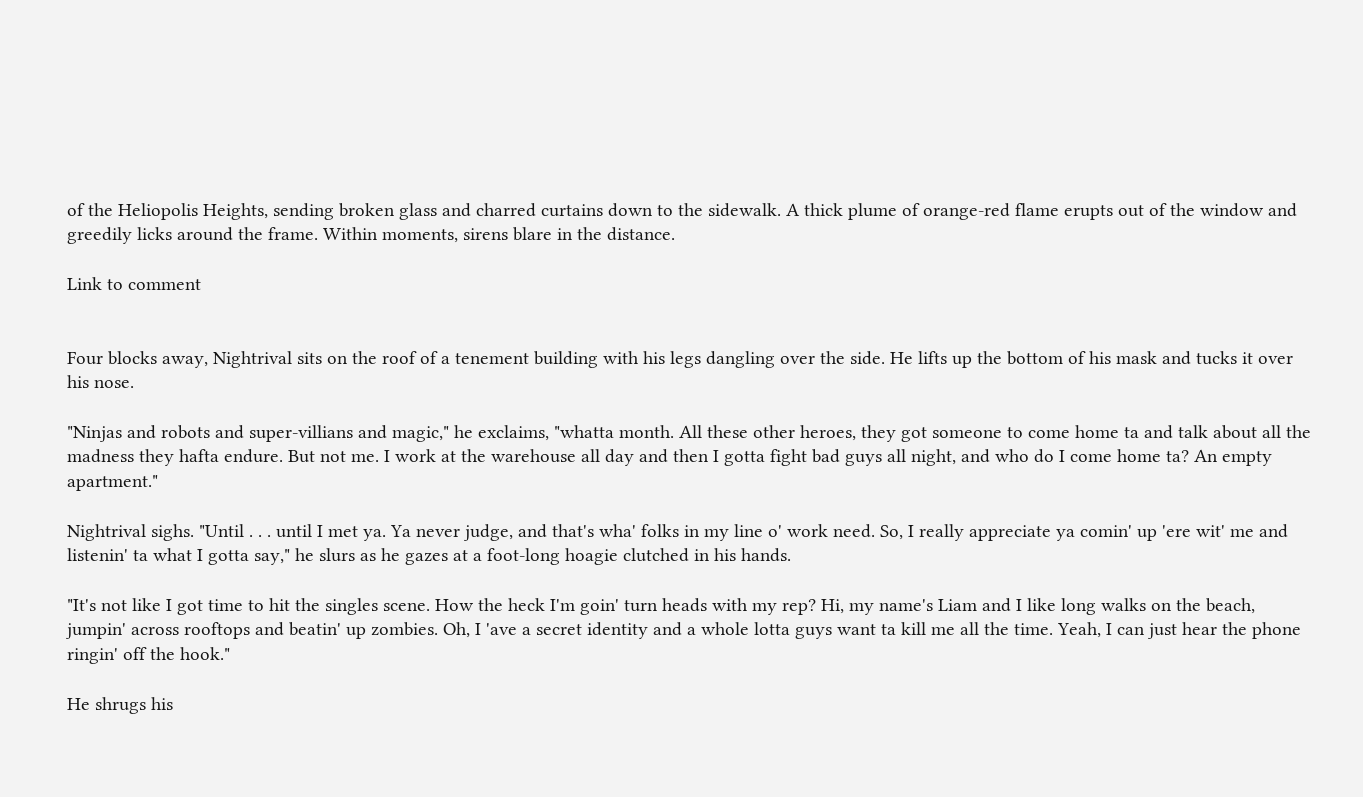of the Heliopolis Heights, sending broken glass and charred curtains down to the sidewalk. A thick plume of orange-red flame erupts out of the window and greedily licks around the frame. Within moments, sirens blare in the distance.

Link to comment


Four blocks away, Nightrival sits on the roof of a tenement building with his legs dangling over the side. He lifts up the bottom of his mask and tucks it over his nose.

"Ninjas and robots and super-villians and magic," he exclaims, "whatta month. All these other heroes, they got someone to come home ta and talk about all the madness they hafta endure. But not me. I work at the warehouse all day and then I gotta fight bad guys all night, and who do I come home ta? An empty apartment."

Nightrival sighs. "Until . . . until I met ya. Ya never judge, and that's wha' folks in my line o' work need. So, I really appreciate ya comin' up 'ere wit' me and listenin' ta what I gotta say," he slurs as he gazes at a foot-long hoagie clutched in his hands.

"It's not like I got time to hit the singles scene. How the heck I'm goin' turn heads with my rep? Hi, my name's Liam and I like long walks on the beach, jumpin' across rooftops and beatin' up zombies. Oh, I 'ave a secret identity and a whole lotta guys want ta kill me all the time. Yeah, I can just hear the phone ringin' off the hook."

He shrugs his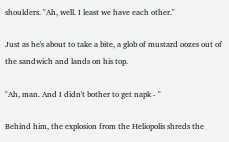shoulders. "Ah, well. I least we have each other."

Just as he's about to take a bite, a glob of mustard oozes out of the sandwich and lands on his top.

"Ah, man. And I didn't bother to get napk - "

Behind him, the explosion from the Heliopolis shreds the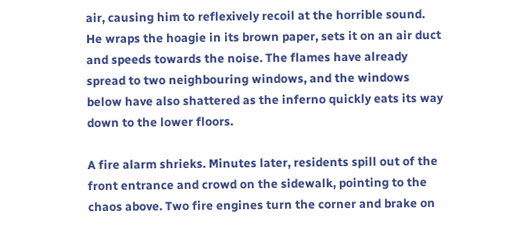air, causing him to reflexively recoil at the horrible sound. He wraps the hoagie in its brown paper, sets it on an air duct and speeds towards the noise. The flames have already spread to two neighbouring windows, and the windows below have also shattered as the inferno quickly eats its way down to the lower floors.

A fire alarm shrieks. Minutes later, residents spill out of the front entrance and crowd on the sidewalk, pointing to the chaos above. Two fire engines turn the corner and brake on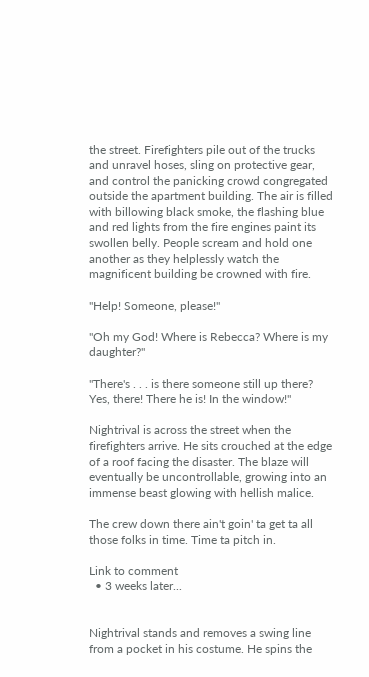the street. Firefighters pile out of the trucks and unravel hoses, sling on protective gear, and control the panicking crowd congregated outside the apartment building. The air is filled with billowing black smoke, the flashing blue and red lights from the fire engines paint its swollen belly. People scream and hold one another as they helplessly watch the magnificent building be crowned with fire.

"Help! Someone, please!"

"Oh my God! Where is Rebecca? Where is my daughter?"

"There's . . . is there someone still up there? Yes, there! There he is! In the window!"

Nightrival is across the street when the firefighters arrive. He sits crouched at the edge of a roof facing the disaster. The blaze will eventually be uncontrollable, growing into an immense beast glowing with hellish malice.

The crew down there ain't goin' ta get ta all those folks in time. Time ta pitch in.

Link to comment
  • 3 weeks later...


Nightrival stands and removes a swing line from a pocket in his costume. He spins the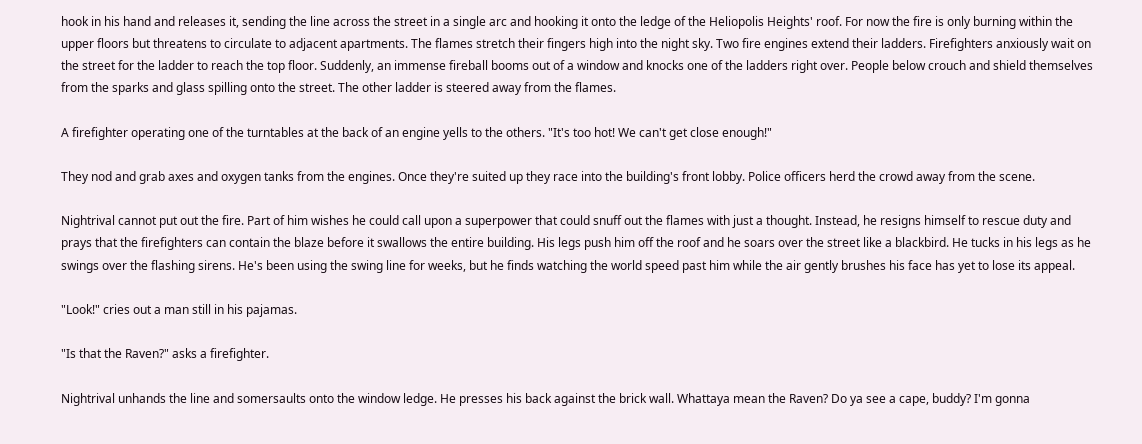hook in his hand and releases it, sending the line across the street in a single arc and hooking it onto the ledge of the Heliopolis Heights' roof. For now the fire is only burning within the upper floors but threatens to circulate to adjacent apartments. The flames stretch their fingers high into the night sky. Two fire engines extend their ladders. Firefighters anxiously wait on the street for the ladder to reach the top floor. Suddenly, an immense fireball booms out of a window and knocks one of the ladders right over. People below crouch and shield themselves from the sparks and glass spilling onto the street. The other ladder is steered away from the flames.

A firefighter operating one of the turntables at the back of an engine yells to the others. "It's too hot! We can't get close enough!"

They nod and grab axes and oxygen tanks from the engines. Once they're suited up they race into the building's front lobby. Police officers herd the crowd away from the scene.

Nightrival cannot put out the fire. Part of him wishes he could call upon a superpower that could snuff out the flames with just a thought. Instead, he resigns himself to rescue duty and prays that the firefighters can contain the blaze before it swallows the entire building. His legs push him off the roof and he soars over the street like a blackbird. He tucks in his legs as he swings over the flashing sirens. He's been using the swing line for weeks, but he finds watching the world speed past him while the air gently brushes his face has yet to lose its appeal.

"Look!" cries out a man still in his pajamas.

"Is that the Raven?" asks a firefighter.

Nightrival unhands the line and somersaults onto the window ledge. He presses his back against the brick wall. Whattaya mean the Raven? Do ya see a cape, buddy? I'm gonna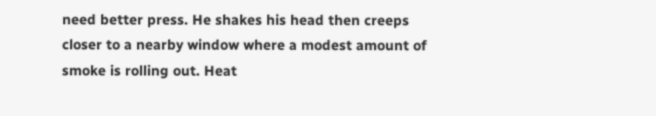need better press. He shakes his head then creeps closer to a nearby window where a modest amount of smoke is rolling out. Heat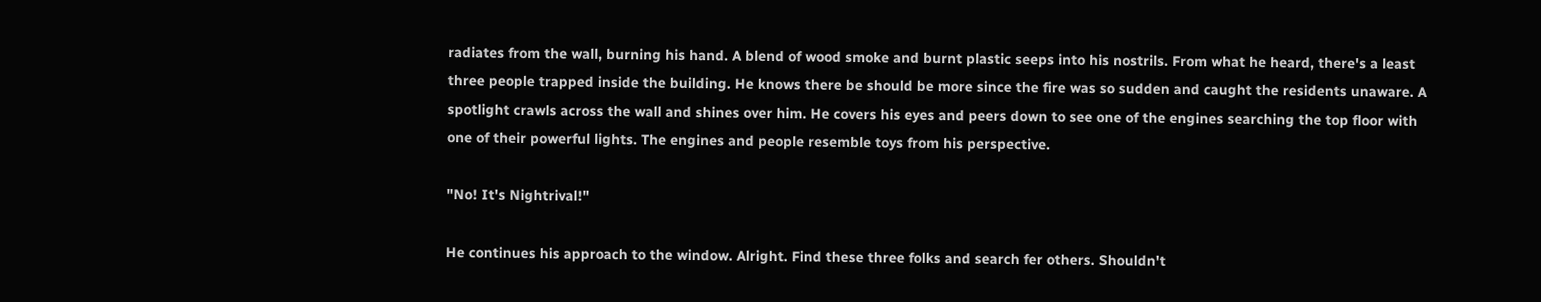radiates from the wall, burning his hand. A blend of wood smoke and burnt plastic seeps into his nostrils. From what he heard, there's a least three people trapped inside the building. He knows there be should be more since the fire was so sudden and caught the residents unaware. A spotlight crawls across the wall and shines over him. He covers his eyes and peers down to see one of the engines searching the top floor with one of their powerful lights. The engines and people resemble toys from his perspective.

"No! It's Nightrival!"

He continues his approach to the window. Alright. Find these three folks and search fer others. Shouldn't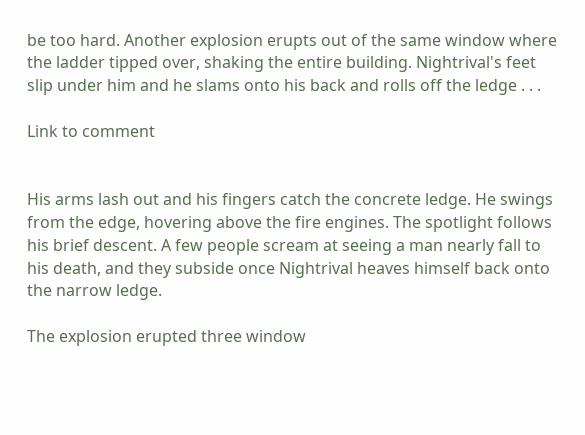be too hard. Another explosion erupts out of the same window where the ladder tipped over, shaking the entire building. Nightrival's feet slip under him and he slams onto his back and rolls off the ledge . . .

Link to comment


His arms lash out and his fingers catch the concrete ledge. He swings from the edge, hovering above the fire engines. The spotlight follows his brief descent. A few people scream at seeing a man nearly fall to his death, and they subside once Nightrival heaves himself back onto the narrow ledge.

The explosion erupted three window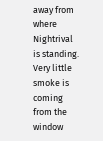away from where Nightrival is standing. Very little smoke is coming from the window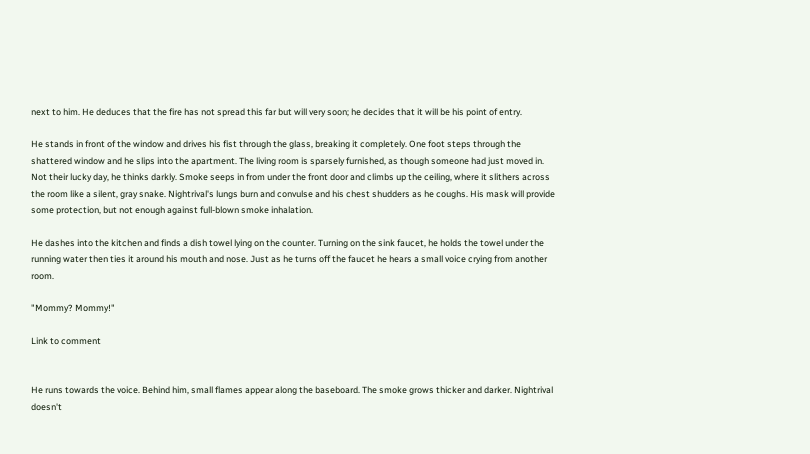next to him. He deduces that the fire has not spread this far but will very soon; he decides that it will be his point of entry.

He stands in front of the window and drives his fist through the glass, breaking it completely. One foot steps through the shattered window and he slips into the apartment. The living room is sparsely furnished, as though someone had just moved in. Not their lucky day, he thinks darkly. Smoke seeps in from under the front door and climbs up the ceiling, where it slithers across the room like a silent, gray snake. Nightrival's lungs burn and convulse and his chest shudders as he coughs. His mask will provide some protection, but not enough against full-blown smoke inhalation.

He dashes into the kitchen and finds a dish towel lying on the counter. Turning on the sink faucet, he holds the towel under the running water then ties it around his mouth and nose. Just as he turns off the faucet he hears a small voice crying from another room.

"Mommy? Mommy!"

Link to comment


He runs towards the voice. Behind him, small flames appear along the baseboard. The smoke grows thicker and darker. Nightrival doesn't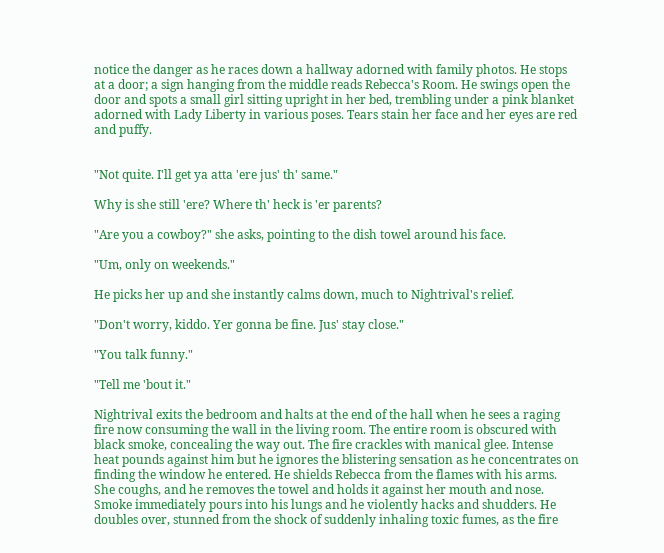notice the danger as he races down a hallway adorned with family photos. He stops at a door; a sign hanging from the middle reads Rebecca's Room. He swings open the door and spots a small girl sitting upright in her bed, trembling under a pink blanket adorned with Lady Liberty in various poses. Tears stain her face and her eyes are red and puffy.


"Not quite. I'll get ya atta 'ere jus' th' same."

Why is she still 'ere? Where th' heck is 'er parents?

"Are you a cowboy?" she asks, pointing to the dish towel around his face.

"Um, only on weekends."

He picks her up and she instantly calms down, much to Nightrival's relief.

"Don't worry, kiddo. Yer gonna be fine. Jus' stay close."

"You talk funny."

"Tell me 'bout it."

Nightrival exits the bedroom and halts at the end of the hall when he sees a raging fire now consuming the wall in the living room. The entire room is obscured with black smoke, concealing the way out. The fire crackles with manical glee. Intense heat pounds against him but he ignores the blistering sensation as he concentrates on finding the window he entered. He shields Rebecca from the flames with his arms. She coughs, and he removes the towel and holds it against her mouth and nose. Smoke immediately pours into his lungs and he violently hacks and shudders. He doubles over, stunned from the shock of suddenly inhaling toxic fumes, as the fire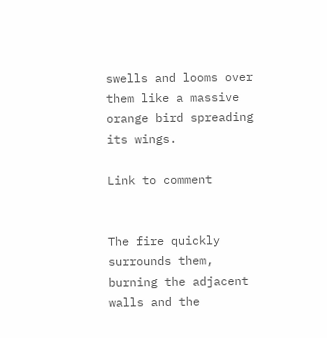swells and looms over them like a massive orange bird spreading its wings.

Link to comment


The fire quickly surrounds them, burning the adjacent walls and the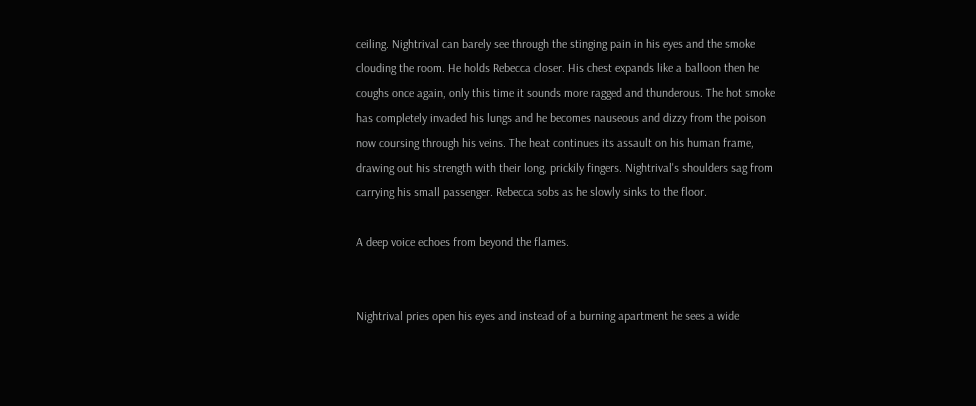ceiling. Nightrival can barely see through the stinging pain in his eyes and the smoke clouding the room. He holds Rebecca closer. His chest expands like a balloon then he coughs once again, only this time it sounds more ragged and thunderous. The hot smoke has completely invaded his lungs and he becomes nauseous and dizzy from the poison now coursing through his veins. The heat continues its assault on his human frame, drawing out his strength with their long, prickily fingers. Nightrival's shoulders sag from carrying his small passenger. Rebecca sobs as he slowly sinks to the floor.

A deep voice echoes from beyond the flames.


Nightrival pries open his eyes and instead of a burning apartment he sees a wide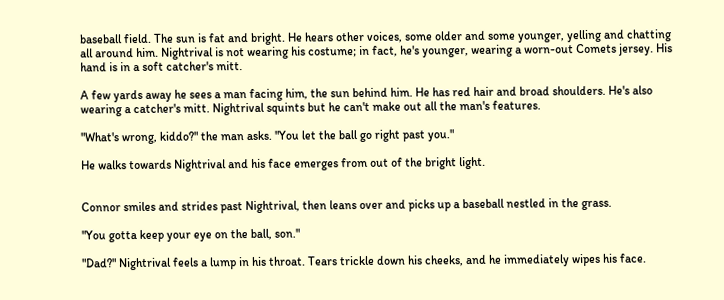baseball field. The sun is fat and bright. He hears other voices, some older and some younger, yelling and chatting all around him. Nightrival is not wearing his costume; in fact, he's younger, wearing a worn-out Comets jersey. His hand is in a soft catcher's mitt.

A few yards away he sees a man facing him, the sun behind him. He has red hair and broad shoulders. He's also wearing a catcher's mitt. Nightrival squints but he can't make out all the man's features.

"What's wrong, kiddo?" the man asks. "You let the ball go right past you."

He walks towards Nightrival and his face emerges from out of the bright light.


Connor smiles and strides past Nightrival, then leans over and picks up a baseball nestled in the grass.

"You gotta keep your eye on the ball, son."

"Dad?" Nightrival feels a lump in his throat. Tears trickle down his cheeks, and he immediately wipes his face.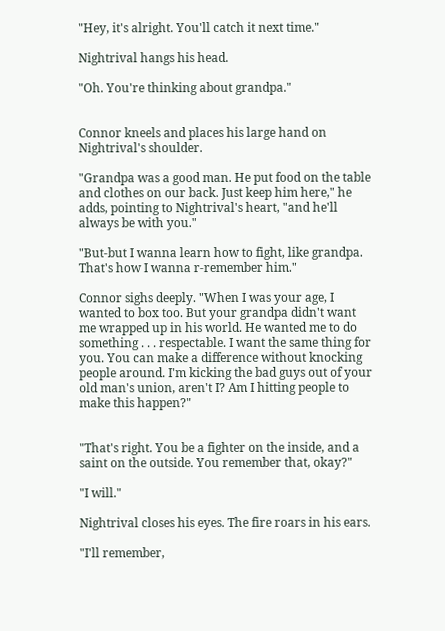"Hey, it's alright. You'll catch it next time."

Nightrival hangs his head.

"Oh. You're thinking about grandpa."


Connor kneels and places his large hand on Nightrival's shoulder.

"Grandpa was a good man. He put food on the table and clothes on our back. Just keep him here," he adds, pointing to Nightrival's heart, "and he'll always be with you."

"But-but I wanna learn how to fight, like grandpa. That's how I wanna r-remember him."

Connor sighs deeply. "When I was your age, I wanted to box too. But your grandpa didn't want me wrapped up in his world. He wanted me to do something . . . respectable. I want the same thing for you. You can make a difference without knocking people around. I'm kicking the bad guys out of your old man's union, aren't I? Am I hitting people to make this happen?"


"That's right. You be a fighter on the inside, and a saint on the outside. You remember that, okay?"

"I will."

Nightrival closes his eyes. The fire roars in his ears.

"I'll remember,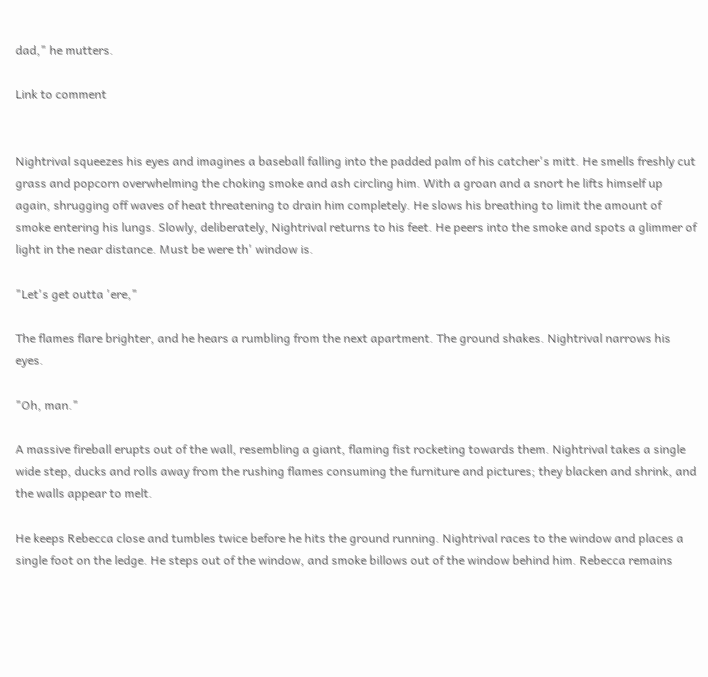dad," he mutters.

Link to comment


Nightrival squeezes his eyes and imagines a baseball falling into the padded palm of his catcher's mitt. He smells freshly cut grass and popcorn overwhelming the choking smoke and ash circling him. With a groan and a snort he lifts himself up again, shrugging off waves of heat threatening to drain him completely. He slows his breathing to limit the amount of smoke entering his lungs. Slowly, deliberately, Nightrival returns to his feet. He peers into the smoke and spots a glimmer of light in the near distance. Must be were th' window is.

"Let's get outta 'ere,"

The flames flare brighter, and he hears a rumbling from the next apartment. The ground shakes. Nightrival narrows his eyes.

"Oh, man."

A massive fireball erupts out of the wall, resembling a giant, flaming fist rocketing towards them. Nightrival takes a single wide step, ducks and rolls away from the rushing flames consuming the furniture and pictures; they blacken and shrink, and the walls appear to melt.

He keeps Rebecca close and tumbles twice before he hits the ground running. Nightrival races to the window and places a single foot on the ledge. He steps out of the window, and smoke billows out of the window behind him. Rebecca remains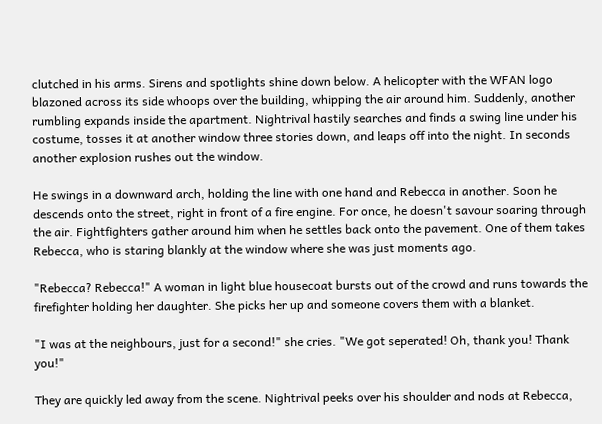clutched in his arms. Sirens and spotlights shine down below. A helicopter with the WFAN logo blazoned across its side whoops over the building, whipping the air around him. Suddenly, another rumbling expands inside the apartment. Nightrival hastily searches and finds a swing line under his costume, tosses it at another window three stories down, and leaps off into the night. In seconds another explosion rushes out the window.

He swings in a downward arch, holding the line with one hand and Rebecca in another. Soon he descends onto the street, right in front of a fire engine. For once, he doesn't savour soaring through the air. Fightfighters gather around him when he settles back onto the pavement. One of them takes Rebecca, who is staring blankly at the window where she was just moments ago.

"Rebecca? Rebecca!" A woman in light blue housecoat bursts out of the crowd and runs towards the firefighter holding her daughter. She picks her up and someone covers them with a blanket.

"I was at the neighbours, just for a second!" she cries. "We got seperated! Oh, thank you! Thank you!"

They are quickly led away from the scene. Nightrival peeks over his shoulder and nods at Rebecca,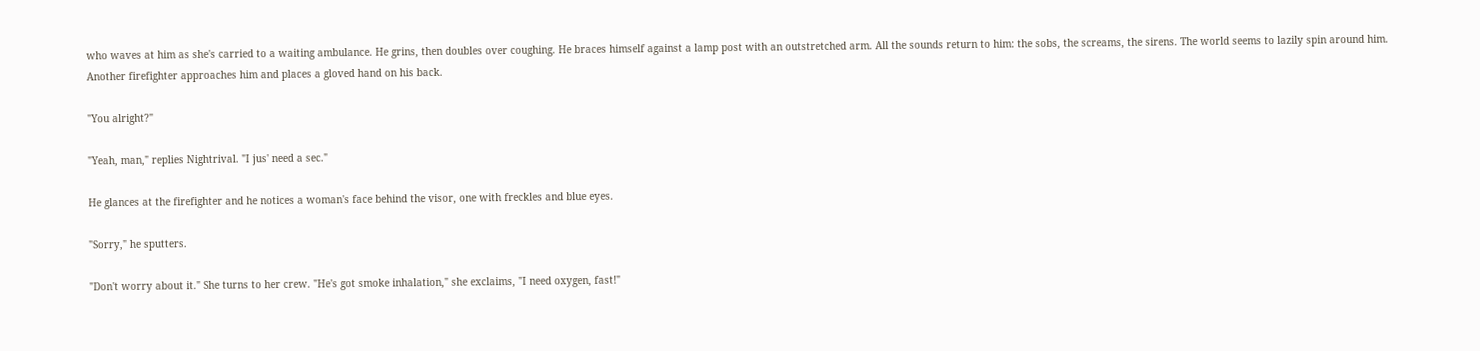who waves at him as she's carried to a waiting ambulance. He grins, then doubles over coughing. He braces himself against a lamp post with an outstretched arm. All the sounds return to him: the sobs, the screams, the sirens. The world seems to lazily spin around him. Another firefighter approaches him and places a gloved hand on his back.

"You alright?"

"Yeah, man," replies Nightrival. "I jus' need a sec."

He glances at the firefighter and he notices a woman's face behind the visor, one with freckles and blue eyes.

"Sorry," he sputters.

"Don't worry about it." She turns to her crew. "He's got smoke inhalation," she exclaims, "I need oxygen, fast!"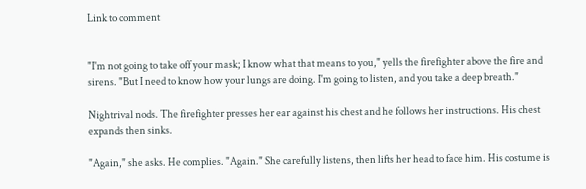Link to comment


"I'm not going to take off your mask; I know what that means to you," yells the firefighter above the fire and sirens. "But I need to know how your lungs are doing. I'm going to listen, and you take a deep breath."

Nightrival nods. The firefighter presses her ear against his chest and he follows her instructions. His chest expands then sinks.

"Again," she asks. He complies. "Again." She carefully listens, then lifts her head to face him. His costume is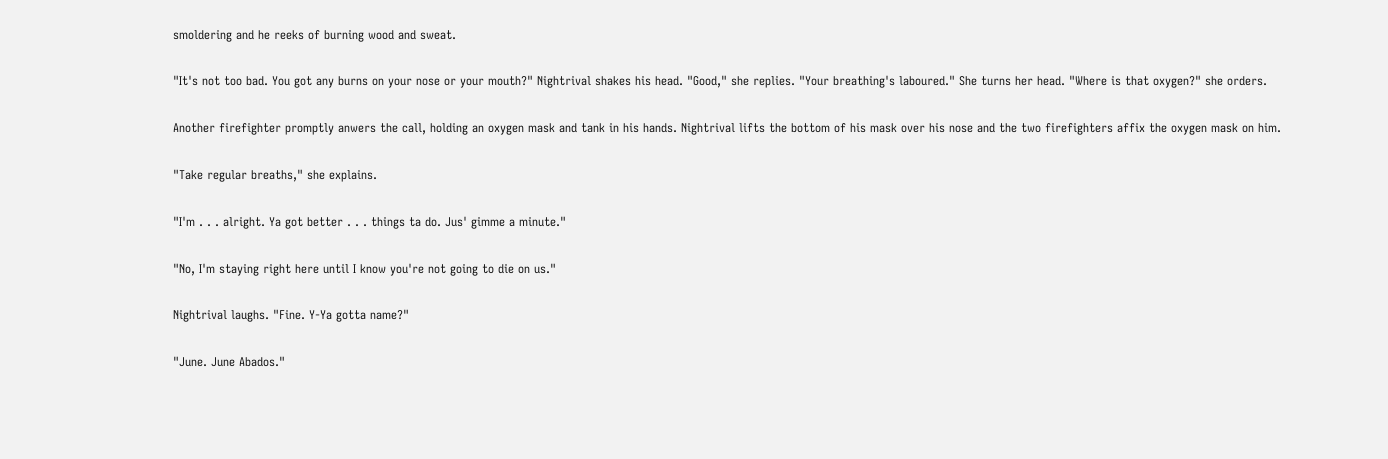smoldering and he reeks of burning wood and sweat.

"It's not too bad. You got any burns on your nose or your mouth?" Nightrival shakes his head. "Good," she replies. "Your breathing's laboured." She turns her head. "Where is that oxygen?" she orders.

Another firefighter promptly anwers the call, holding an oxygen mask and tank in his hands. Nightrival lifts the bottom of his mask over his nose and the two firefighters affix the oxygen mask on him.

"Take regular breaths," she explains.

"I'm . . . alright. Ya got better . . . things ta do. Jus' gimme a minute."

"No, I'm staying right here until I know you're not going to die on us."

Nightrival laughs. "Fine. Y-Ya gotta name?"

"June. June Abados."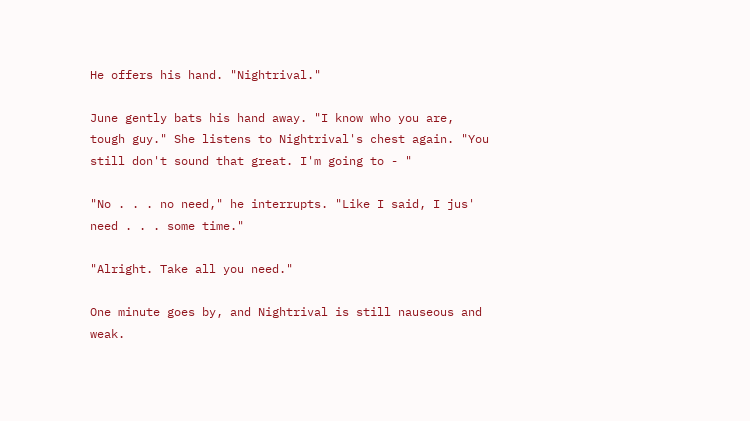He offers his hand. "Nightrival."

June gently bats his hand away. "I know who you are, tough guy." She listens to Nightrival's chest again. "You still don't sound that great. I'm going to - "

"No . . . no need," he interrupts. "Like I said, I jus' need . . . some time."

"Alright. Take all you need."

One minute goes by, and Nightrival is still nauseous and weak.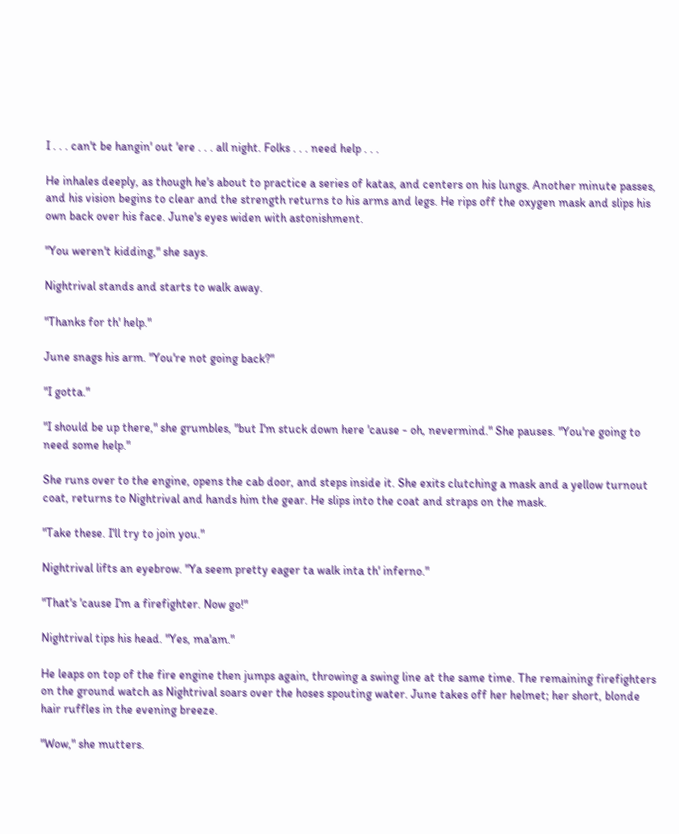I . . . can't be hangin' out 'ere . . . all night. Folks . . . need help . . .

He inhales deeply, as though he's about to practice a series of katas, and centers on his lungs. Another minute passes, and his vision begins to clear and the strength returns to his arms and legs. He rips off the oxygen mask and slips his own back over his face. June's eyes widen with astonishment.

"You weren't kidding," she says.

Nightrival stands and starts to walk away.

"Thanks for th' help."

June snags his arm. "You're not going back?"

"I gotta."

"I should be up there," she grumbles, "but I'm stuck down here 'cause - oh, nevermind." She pauses. "You're going to need some help."

She runs over to the engine, opens the cab door, and steps inside it. She exits clutching a mask and a yellow turnout coat, returns to Nightrival and hands him the gear. He slips into the coat and straps on the mask.

"Take these. I'll try to join you."

Nightrival lifts an eyebrow. "Ya seem pretty eager ta walk inta th' inferno."

"That's 'cause I'm a firefighter. Now go!"

Nightrival tips his head. "Yes, ma'am."

He leaps on top of the fire engine then jumps again, throwing a swing line at the same time. The remaining firefighters on the ground watch as Nightrival soars over the hoses spouting water. June takes off her helmet; her short, blonde hair ruffles in the evening breeze.

"Wow," she mutters.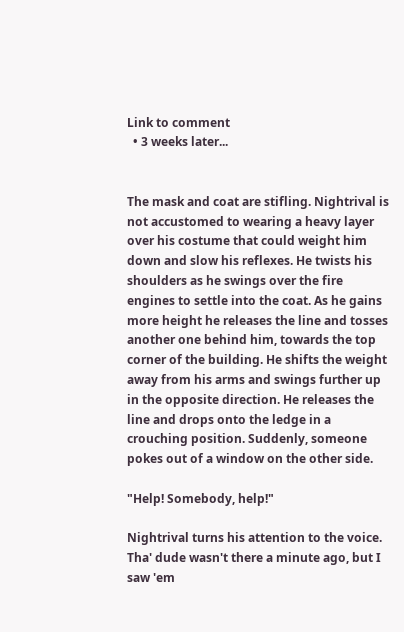Link to comment
  • 3 weeks later...


The mask and coat are stifling. Nightrival is not accustomed to wearing a heavy layer over his costume that could weight him down and slow his reflexes. He twists his shoulders as he swings over the fire engines to settle into the coat. As he gains more height he releases the line and tosses another one behind him, towards the top corner of the building. He shifts the weight away from his arms and swings further up in the opposite direction. He releases the line and drops onto the ledge in a crouching position. Suddenly, someone pokes out of a window on the other side.

"Help! Somebody, help!"

Nightrival turns his attention to the voice. Tha' dude wasn't there a minute ago, but I saw 'em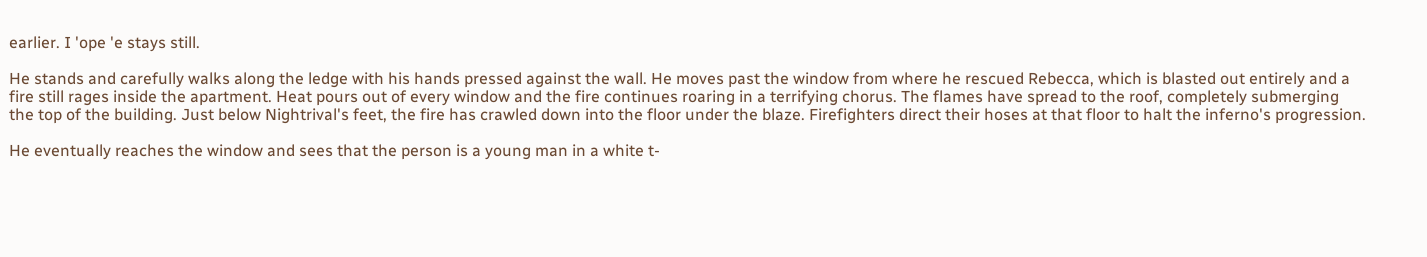earlier. I 'ope 'e stays still.

He stands and carefully walks along the ledge with his hands pressed against the wall. He moves past the window from where he rescued Rebecca, which is blasted out entirely and a fire still rages inside the apartment. Heat pours out of every window and the fire continues roaring in a terrifying chorus. The flames have spread to the roof, completely submerging the top of the building. Just below Nightrival's feet, the fire has crawled down into the floor under the blaze. Firefighters direct their hoses at that floor to halt the inferno's progression.

He eventually reaches the window and sees that the person is a young man in a white t-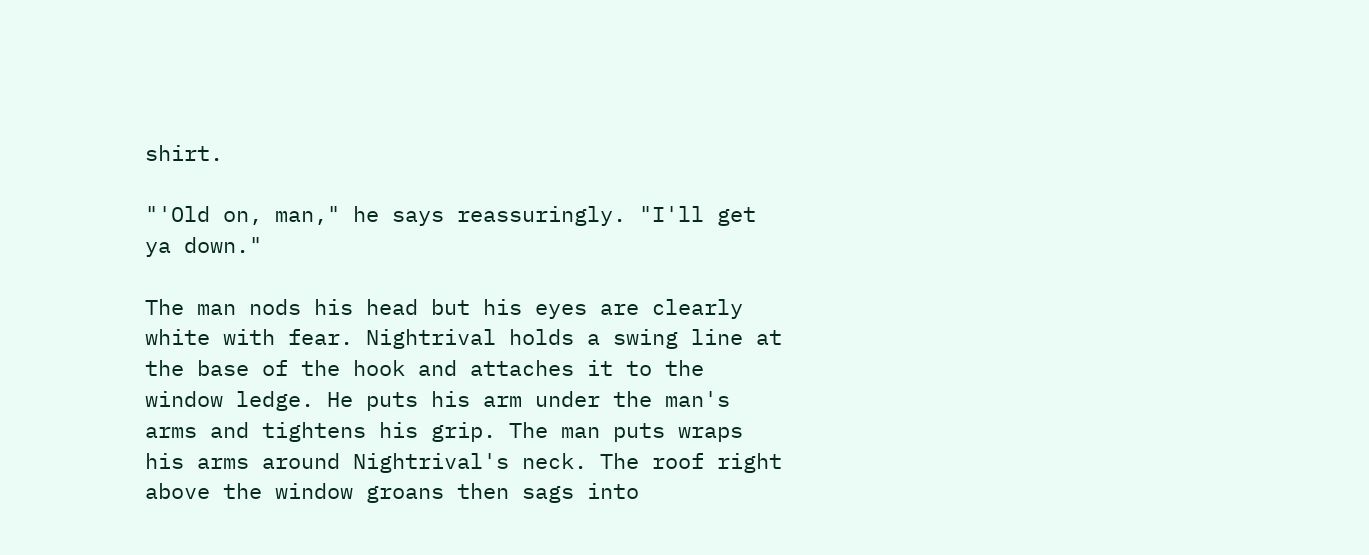shirt.

"'Old on, man," he says reassuringly. "I'll get ya down."

The man nods his head but his eyes are clearly white with fear. Nightrival holds a swing line at the base of the hook and attaches it to the window ledge. He puts his arm under the man's arms and tightens his grip. The man puts wraps his arms around Nightrival's neck. The roof right above the window groans then sags into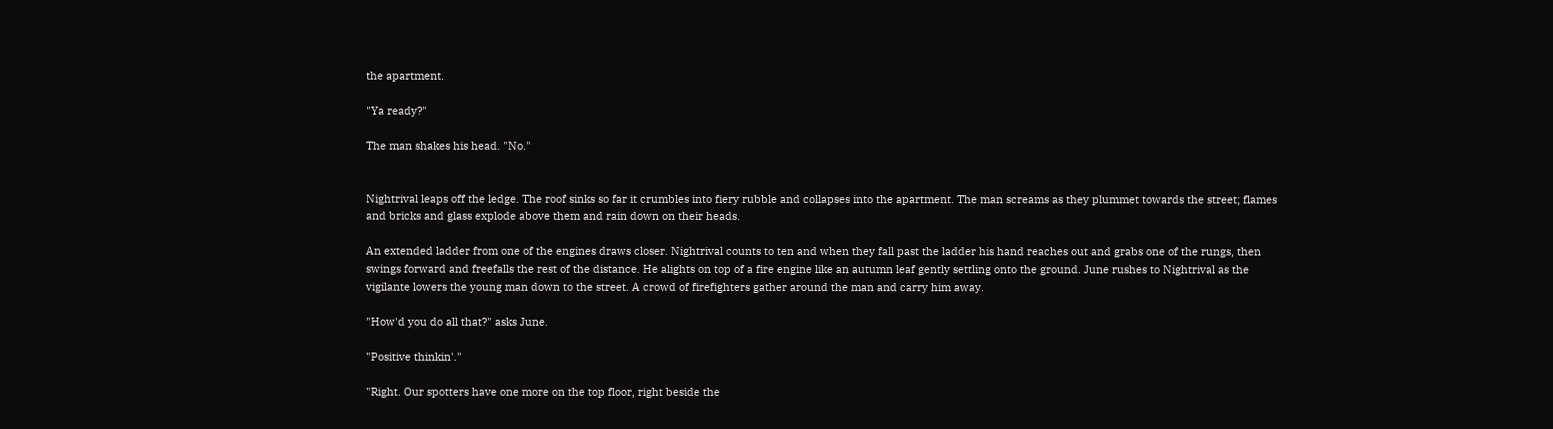the apartment.

"Ya ready?"

The man shakes his head. "No."


Nightrival leaps off the ledge. The roof sinks so far it crumbles into fiery rubble and collapses into the apartment. The man screams as they plummet towards the street; flames and bricks and glass explode above them and rain down on their heads.

An extended ladder from one of the engines draws closer. Nightrival counts to ten and when they fall past the ladder his hand reaches out and grabs one of the rungs, then swings forward and freefalls the rest of the distance. He alights on top of a fire engine like an autumn leaf gently settling onto the ground. June rushes to Nightrival as the vigilante lowers the young man down to the street. A crowd of firefighters gather around the man and carry him away.

"How'd you do all that?" asks June.

"Positive thinkin'."

"Right. Our spotters have one more on the top floor, right beside the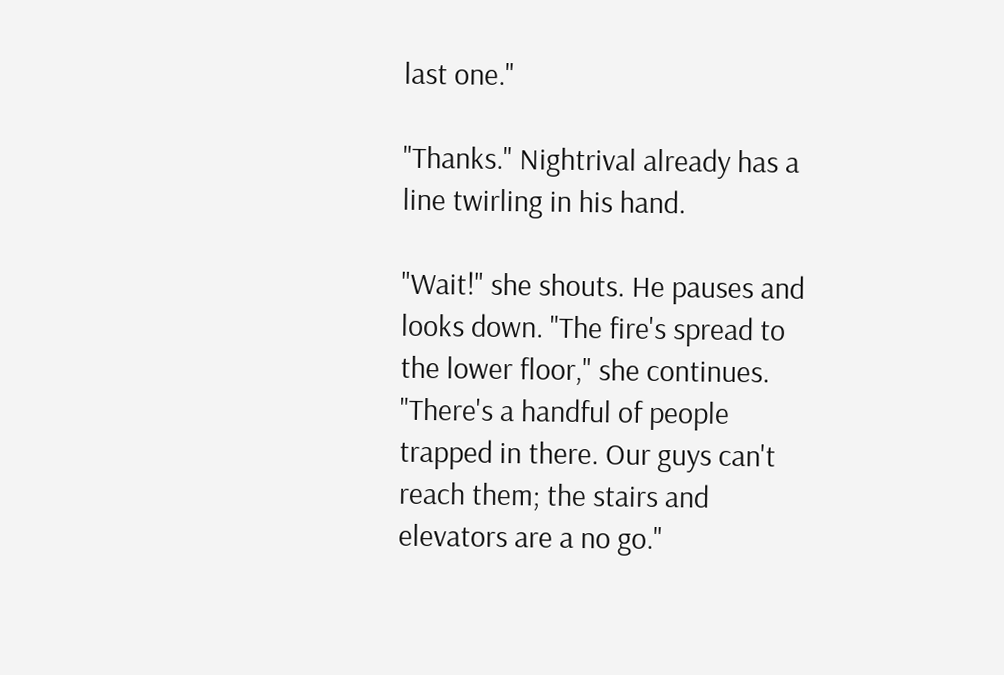last one."

"Thanks." Nightrival already has a line twirling in his hand.

"Wait!" she shouts. He pauses and looks down. "The fire's spread to the lower floor," she continues. "There's a handful of people trapped in there. Our guys can't reach them; the stairs and elevators are a no go."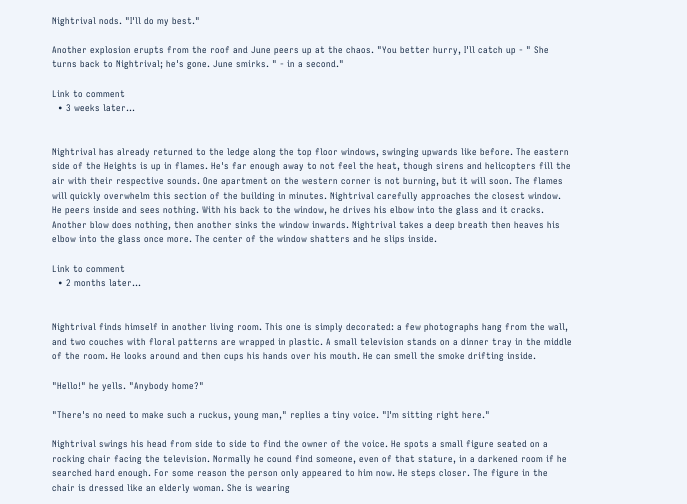Nightrival nods. "I'll do my best."

Another explosion erupts from the roof and June peers up at the chaos. "You better hurry, I'll catch up - " She turns back to Nightrival; he's gone. June smirks. " - in a second."

Link to comment
  • 3 weeks later...


Nightrival has already returned to the ledge along the top floor windows, swinging upwards like before. The eastern side of the Heights is up in flames. He's far enough away to not feel the heat, though sirens and helicopters fill the air with their respective sounds. One apartment on the western corner is not burning, but it will soon. The flames will quickly overwhelm this section of the building in minutes. Nightrival carefully approaches the closest window. He peers inside and sees nothing. With his back to the window, he drives his elbow into the glass and it cracks. Another blow does nothing, then another sinks the window inwards. Nightrival takes a deep breath then heaves his elbow into the glass once more. The center of the window shatters and he slips inside.

Link to comment
  • 2 months later...


Nightrival finds himself in another living room. This one is simply decorated: a few photographs hang from the wall, and two couches with floral patterns are wrapped in plastic. A small television stands on a dinner tray in the middle of the room. He looks around and then cups his hands over his mouth. He can smell the smoke drifting inside.

"Hello!" he yells. "Anybody home?"

"There's no need to make such a ruckus, young man," replies a tiny voice. "I'm sitting right here."

Nightrival swings his head from side to side to find the owner of the voice. He spots a small figure seated on a rocking chair facing the television. Normally he cound find someone, even of that stature, in a darkened room if he searched hard enough. For some reason the person only appeared to him now. He steps closer. The figure in the chair is dressed like an elderly woman. She is wearing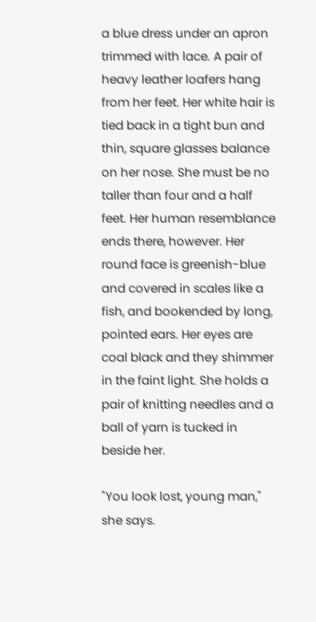a blue dress under an apron trimmed with lace. A pair of heavy leather loafers hang from her feet. Her white hair is tied back in a tight bun and thin, square glasses balance on her nose. She must be no taller than four and a half feet. Her human resemblance ends there, however. Her round face is greenish-blue and covered in scales like a fish, and bookended by long, pointed ears. Her eyes are coal black and they shimmer in the faint light. She holds a pair of knitting needles and a ball of yarn is tucked in beside her.

"You look lost, young man," she says.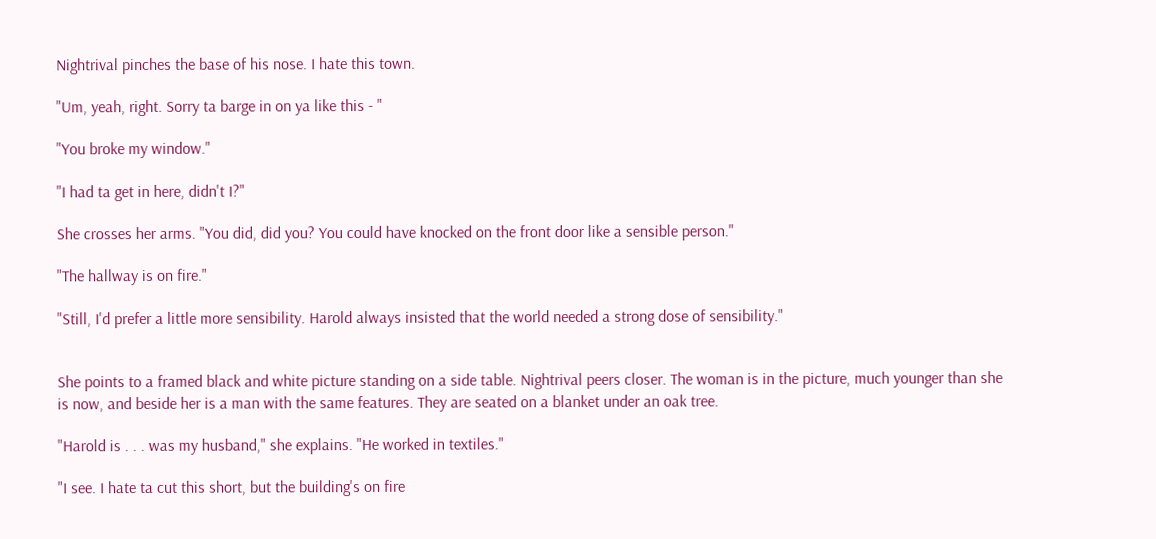Nightrival pinches the base of his nose. I hate this town.

"Um, yeah, right. Sorry ta barge in on ya like this - "

"You broke my window."

"I had ta get in here, didn't I?"

She crosses her arms. "You did, did you? You could have knocked on the front door like a sensible person."

"The hallway is on fire."

"Still, I'd prefer a little more sensibility. Harold always insisted that the world needed a strong dose of sensibility."


She points to a framed black and white picture standing on a side table. Nightrival peers closer. The woman is in the picture, much younger than she is now, and beside her is a man with the same features. They are seated on a blanket under an oak tree.

"Harold is . . . was my husband," she explains. "He worked in textiles."

"I see. I hate ta cut this short, but the building's on fire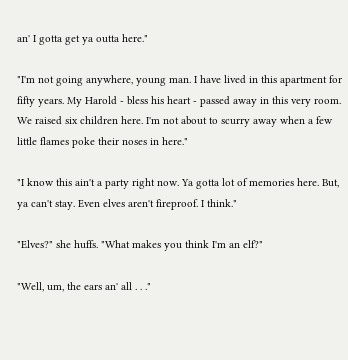an' I gotta get ya outta here."

"I'm not going anywhere, young man. I have lived in this apartment for fifty years. My Harold - bless his heart - passed away in this very room. We raised six children here. I'm not about to scurry away when a few little flames poke their noses in here."

"I know this ain't a party right now. Ya gotta lot of memories here. But, ya can't stay. Even elves aren't fireproof. I think."

"Elves?" she huffs. "What makes you think I'm an elf?"

"Well, um, the ears an' all . . ."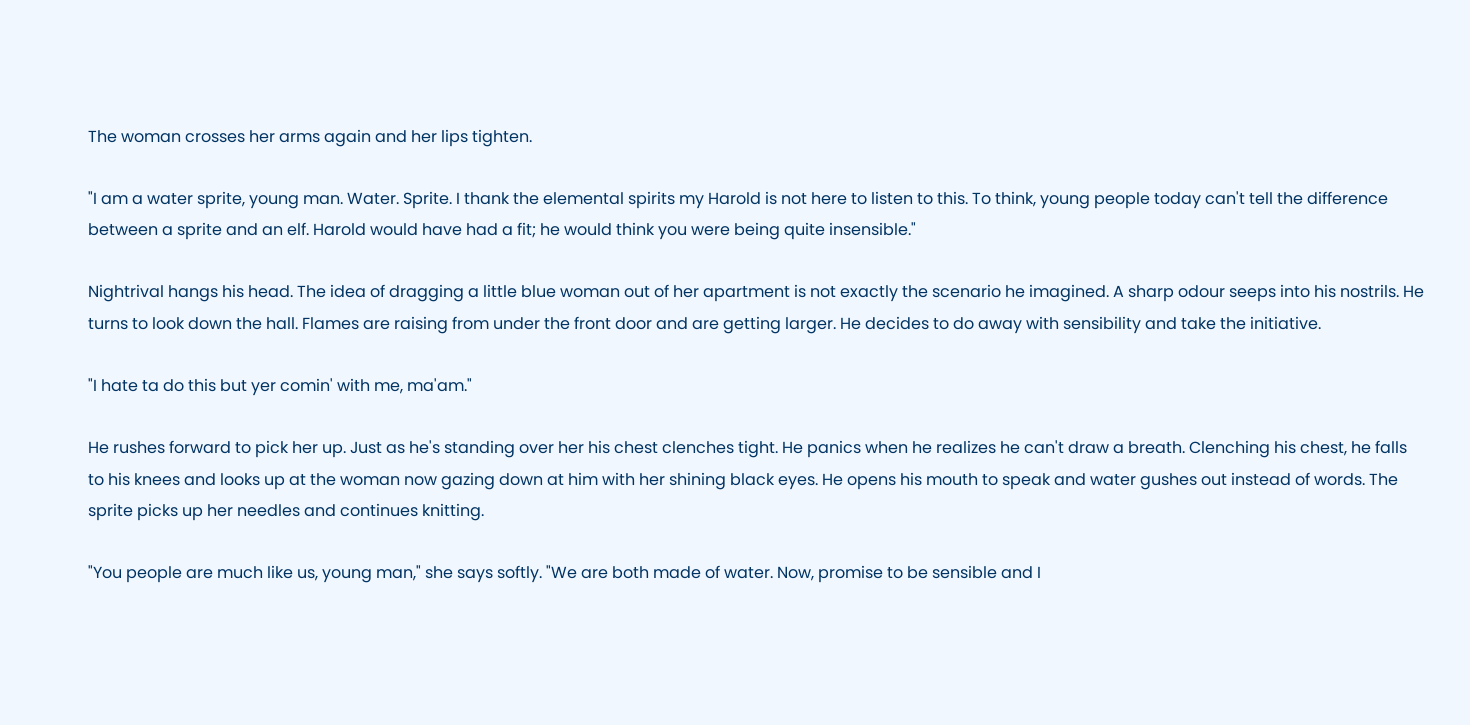The woman crosses her arms again and her lips tighten.

"I am a water sprite, young man. Water. Sprite. I thank the elemental spirits my Harold is not here to listen to this. To think, young people today can't tell the difference between a sprite and an elf. Harold would have had a fit; he would think you were being quite insensible."

Nightrival hangs his head. The idea of dragging a little blue woman out of her apartment is not exactly the scenario he imagined. A sharp odour seeps into his nostrils. He turns to look down the hall. Flames are raising from under the front door and are getting larger. He decides to do away with sensibility and take the initiative.

"I hate ta do this but yer comin' with me, ma'am."

He rushes forward to pick her up. Just as he's standing over her his chest clenches tight. He panics when he realizes he can't draw a breath. Clenching his chest, he falls to his knees and looks up at the woman now gazing down at him with her shining black eyes. He opens his mouth to speak and water gushes out instead of words. The sprite picks up her needles and continues knitting.

"You people are much like us, young man," she says softly. "We are both made of water. Now, promise to be sensible and I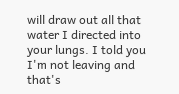will draw out all that water I directed into your lungs. I told you I'm not leaving and that's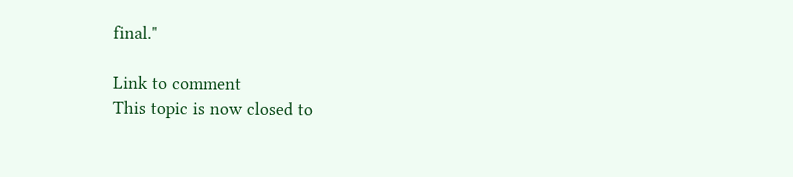final."

Link to comment
This topic is now closed to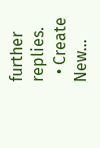further replies.
  • Create New...